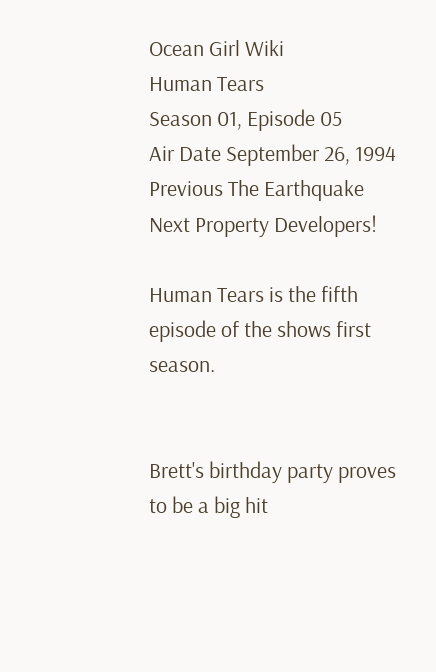Ocean Girl Wiki
Human Tears
Season 01, Episode 05
Air Date September 26, 1994
Previous The Earthquake
Next Property Developers!

Human Tears is the fifth episode of the shows first season.


Brett's birthday party proves to be a big hit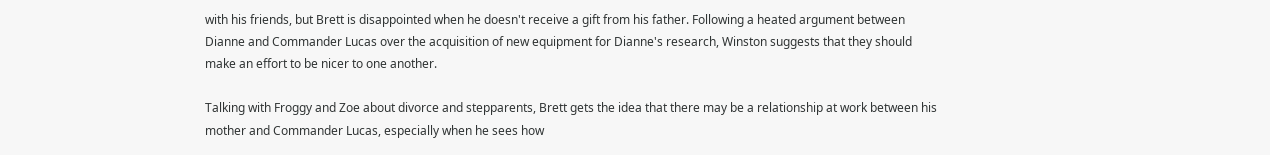with his friends, but Brett is disappointed when he doesn't receive a gift from his father. Following a heated argument between Dianne and Commander Lucas over the acquisition of new equipment for Dianne's research, Winston suggests that they should make an effort to be nicer to one another.

Talking with Froggy and Zoe about divorce and stepparents, Brett gets the idea that there may be a relationship at work between his mother and Commander Lucas, especially when he sees how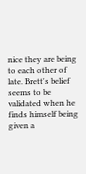nice they are being to each other of late. Brett's belief seems to be validated when he finds himself being given a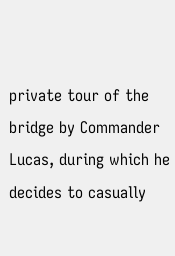private tour of the bridge by Commander Lucas, during which he decides to casually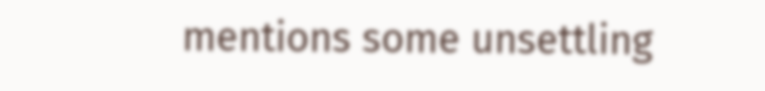mentions some unsettling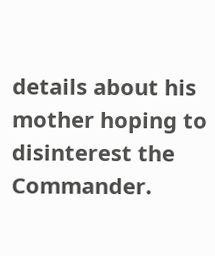details about his mother hoping to disinterest the Commander.